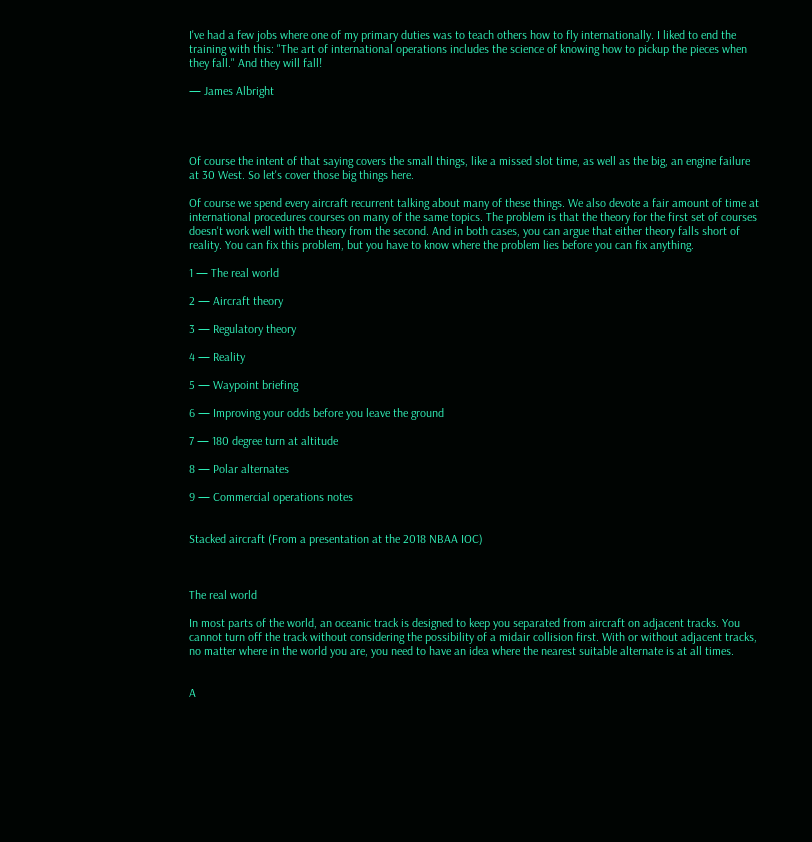I've had a few jobs where one of my primary duties was to teach others how to fly internationally. I liked to end the training with this: "The art of international operations includes the science of knowing how to pickup the pieces when they fall." And they will fall!

— James Albright




Of course the intent of that saying covers the small things, like a missed slot time, as well as the big, an engine failure at 30 West. So let's cover those big things here.

Of course we spend every aircraft recurrent talking about many of these things. We also devote a fair amount of time at international procedures courses on many of the same topics. The problem is that the theory for the first set of courses doesn't work well with the theory from the second. And in both cases, you can argue that either theory falls short of reality. You can fix this problem, but you have to know where the problem lies before you can fix anything.

1 — The real world

2 — Aircraft theory

3 — Regulatory theory

4 — Reality

5 — Waypoint briefing

6 — Improving your odds before you leave the ground

7 — 180 degree turn at altitude

8 — Polar alternates

9 — Commercial operations notes


Stacked aircraft (From a presentation at the 2018 NBAA IOC)



The real world

In most parts of the world, an oceanic track is designed to keep you separated from aircraft on adjacent tracks. You cannot turn off the track without considering the possibility of a midair collision first. With or without adjacent tracks, no matter where in the world you are, you need to have an idea where the nearest suitable alternate is at all times.


A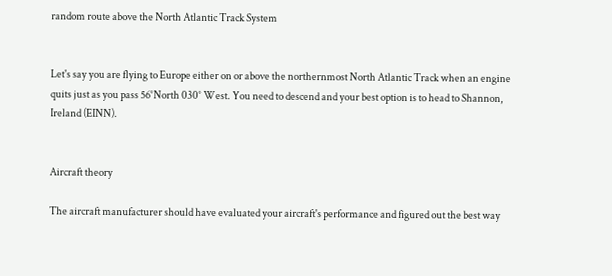random route above the North Atlantic Track System


Let's say you are flying to Europe either on or above the northernmost North Atlantic Track when an engine quits just as you pass 56°North 030° West. You need to descend and your best option is to head to Shannon, Ireland (EINN).


Aircraft theory

The aircraft manufacturer should have evaluated your aircraft's performance and figured out the best way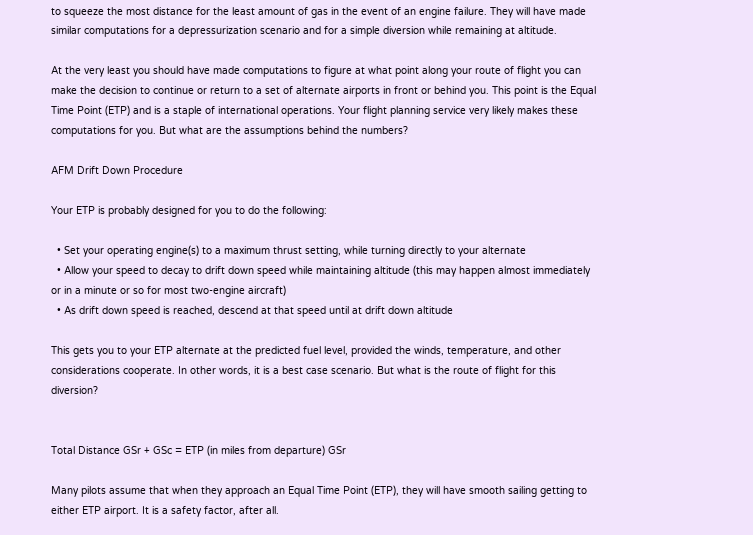to squeeze the most distance for the least amount of gas in the event of an engine failure. They will have made similar computations for a depressurization scenario and for a simple diversion while remaining at altitude.

At the very least you should have made computations to figure at what point along your route of flight you can make the decision to continue or return to a set of alternate airports in front or behind you. This point is the Equal Time Point (ETP) and is a staple of international operations. Your flight planning service very likely makes these computations for you. But what are the assumptions behind the numbers?

AFM Drift Down Procedure

Your ETP is probably designed for you to do the following:

  • Set your operating engine(s) to a maximum thrust setting, while turning directly to your alternate
  • Allow your speed to decay to drift down speed while maintaining altitude (this may happen almost immediately or in a minute or so for most two-engine aircraft)
  • As drift down speed is reached, descend at that speed until at drift down altitude

This gets you to your ETP alternate at the predicted fuel level, provided the winds, temperature, and other considerations cooperate. In other words, it is a best case scenario. But what is the route of flight for this diversion?


Total Distance GSr + GSc = ETP (in miles from departure) GSr

Many pilots assume that when they approach an Equal Time Point (ETP), they will have smooth sailing getting to either ETP airport. It is a safety factor, after all.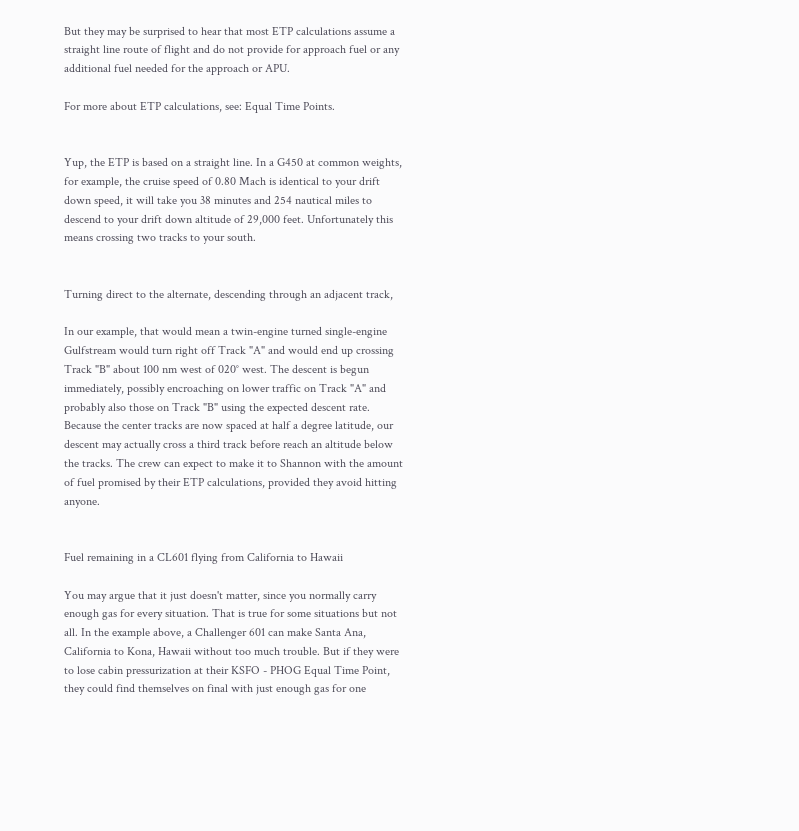But they may be surprised to hear that most ETP calculations assume a straight line route of flight and do not provide for approach fuel or any additional fuel needed for the approach or APU.

For more about ETP calculations, see: Equal Time Points.


Yup, the ETP is based on a straight line. In a G450 at common weights, for example, the cruise speed of 0.80 Mach is identical to your drift down speed, it will take you 38 minutes and 254 nautical miles to descend to your drift down altitude of 29,000 feet. Unfortunately this means crossing two tracks to your south.


Turning direct to the alternate, descending through an adjacent track,

In our example, that would mean a twin-engine turned single-engine Gulfstream would turn right off Track "A" and would end up crossing Track "B" about 100 nm west of 020° west. The descent is begun immediately, possibly encroaching on lower traffic on Track "A" and probably also those on Track "B" using the expected descent rate. Because the center tracks are now spaced at half a degree latitude, our descent may actually cross a third track before reach an altitude below the tracks. The crew can expect to make it to Shannon with the amount of fuel promised by their ETP calculations, provided they avoid hitting anyone.


Fuel remaining in a CL601 flying from California to Hawaii

You may argue that it just doesn't matter, since you normally carry enough gas for every situation. That is true for some situations but not all. In the example above, a Challenger 601 can make Santa Ana, California to Kona, Hawaii without too much trouble. But if they were to lose cabin pressurization at their KSFO - PHOG Equal Time Point, they could find themselves on final with just enough gas for one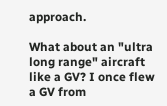approach.

What about an "ultra long range" aircraft like a GV? I once flew a GV from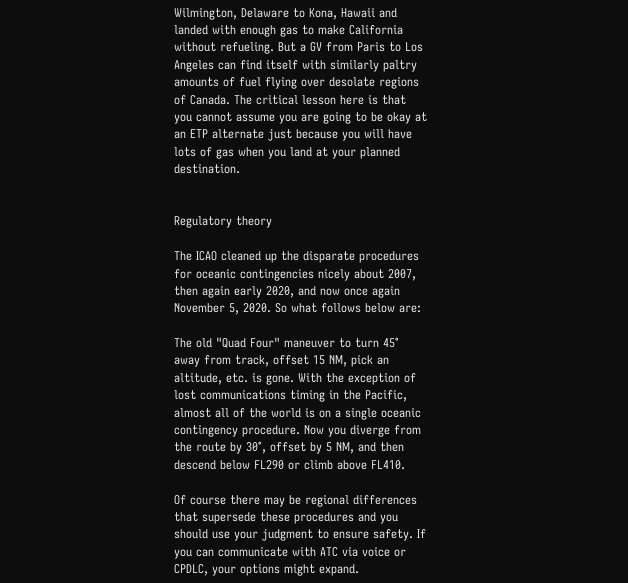Wilmington, Delaware to Kona, Hawaii and landed with enough gas to make California without refueling. But a GV from Paris to Los Angeles can find itself with similarly paltry amounts of fuel flying over desolate regions of Canada. The critical lesson here is that you cannot assume you are going to be okay at an ETP alternate just because you will have lots of gas when you land at your planned destination.


Regulatory theory

The ICAO cleaned up the disparate procedures for oceanic contingencies nicely about 2007, then again early 2020, and now once again November 5, 2020. So what follows below are:

The old "Quad Four" maneuver to turn 45° away from track, offset 15 NM, pick an altitude, etc. is gone. With the exception of lost communications timing in the Pacific, almost all of the world is on a single oceanic contingency procedure. Now you diverge from the route by 30°, offset by 5 NM, and then descend below FL290 or climb above FL410.

Of course there may be regional differences that supersede these procedures and you should use your judgment to ensure safety. If you can communicate with ATC via voice or CPDLC, your options might expand.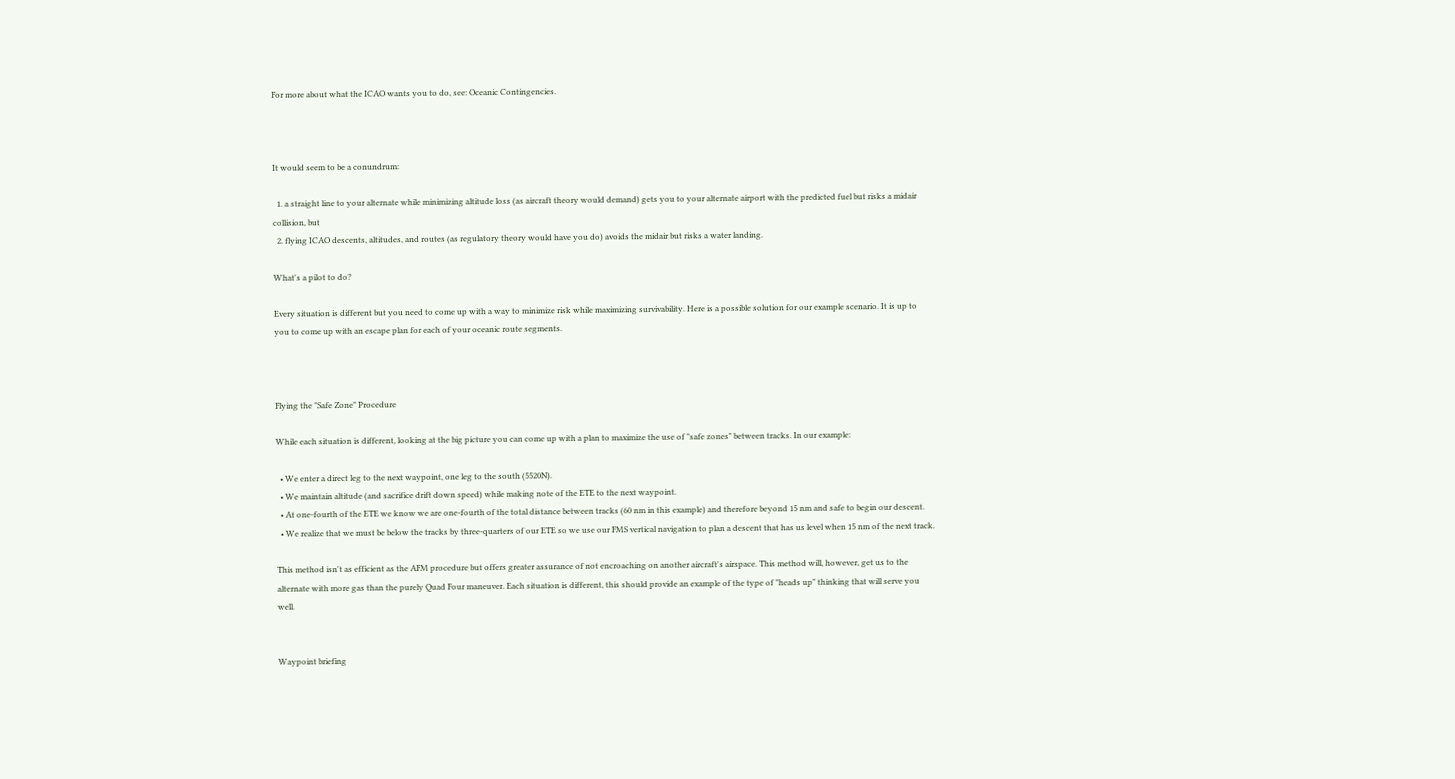For more about what the ICAO wants you to do, see: Oceanic Contingencies.



It would seem to be a conundrum:

  1. a straight line to your alternate while minimizing altitude loss (as aircraft theory would demand) gets you to your alternate airport with the predicted fuel but risks a midair collision, but
  2. flying ICAO descents, altitudes, and routes (as regulatory theory would have you do) avoids the midair but risks a water landing.

What's a pilot to do?

Every situation is different but you need to come up with a way to minimize risk while maximizing survivability. Here is a possible solution for our example scenario. It is up to you to come up with an escape plan for each of your oceanic route segments.



Flying the "Safe Zone" Procedure

While each situation is different, looking at the big picture you can come up with a plan to maximize the use of "safe zones" between tracks. In our example:

  • We enter a direct leg to the next waypoint, one leg to the south (5520N).
  • We maintain altitude (and sacrifice drift down speed) while making note of the ETE to the next waypoint.
  • At one-fourth of the ETE we know we are one-fourth of the total distance between tracks (60 nm in this example) and therefore beyond 15 nm and safe to begin our descent.
  • We realize that we must be below the tracks by three-quarters of our ETE so we use our FMS vertical navigation to plan a descent that has us level when 15 nm of the next track.

This method isn't as efficient as the AFM procedure but offers greater assurance of not encroaching on another aircraft's airspace. This method will, however, get us to the alternate with more gas than the purely Quad Four maneuver. Each situation is different, this should provide an example of the type of "heads up" thinking that will serve you well.


Waypoint briefing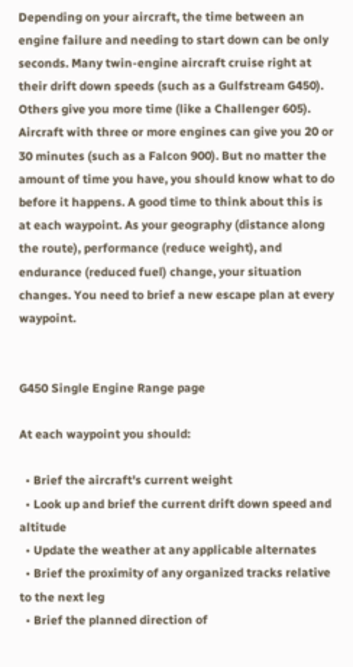Depending on your aircraft, the time between an engine failure and needing to start down can be only seconds. Many twin-engine aircraft cruise right at their drift down speeds (such as a Gulfstream G450). Others give you more time (like a Challenger 605). Aircraft with three or more engines can give you 20 or 30 minutes (such as a Falcon 900). But no matter the amount of time you have, you should know what to do before it happens. A good time to think about this is at each waypoint. As your geography (distance along the route), performance (reduce weight), and endurance (reduced fuel) change, your situation changes. You need to brief a new escape plan at every waypoint.


G450 Single Engine Range page

At each waypoint you should:

  • Brief the aircraft's current weight
  • Look up and brief the current drift down speed and altitude
  • Update the weather at any applicable alternates
  • Brief the proximity of any organized tracks relative to the next leg
  • Brief the planned direction of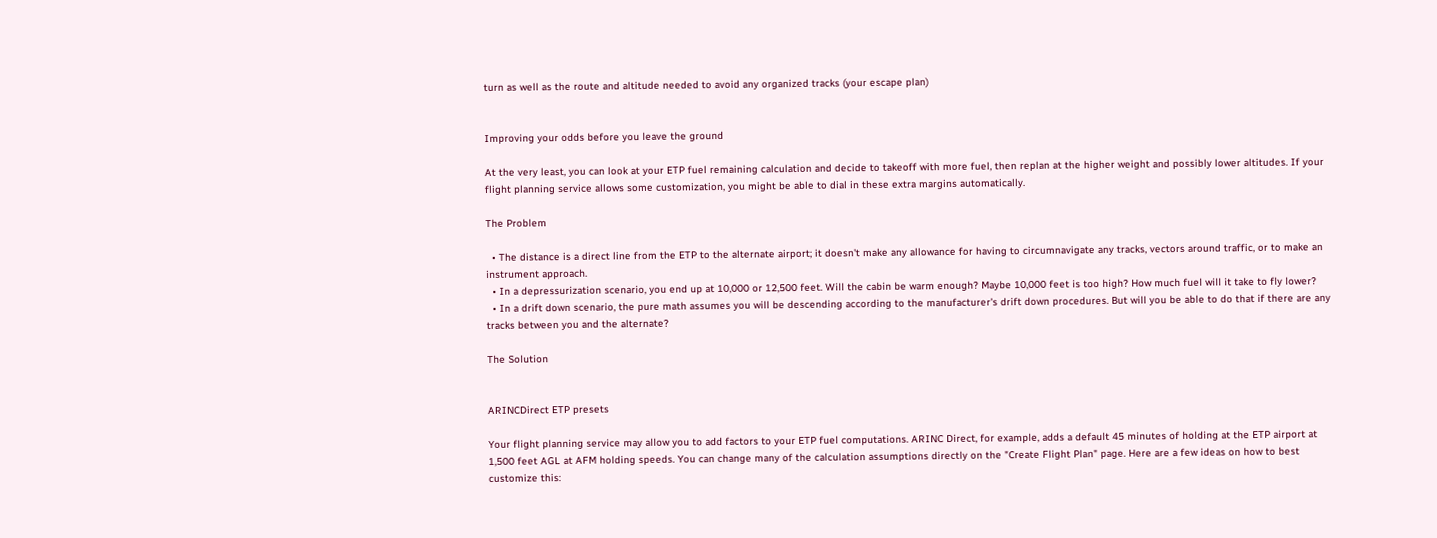turn as well as the route and altitude needed to avoid any organized tracks (your escape plan)


Improving your odds before you leave the ground

At the very least, you can look at your ETP fuel remaining calculation and decide to takeoff with more fuel, then replan at the higher weight and possibly lower altitudes. If your flight planning service allows some customization, you might be able to dial in these extra margins automatically.

The Problem

  • The distance is a direct line from the ETP to the alternate airport; it doesn't make any allowance for having to circumnavigate any tracks, vectors around traffic, or to make an instrument approach.
  • In a depressurization scenario, you end up at 10,000 or 12,500 feet. Will the cabin be warm enough? Maybe 10,000 feet is too high? How much fuel will it take to fly lower?
  • In a drift down scenario, the pure math assumes you will be descending according to the manufacturer's drift down procedures. But will you be able to do that if there are any tracks between you and the alternate?

The Solution


ARINCDirect ETP presets

Your flight planning service may allow you to add factors to your ETP fuel computations. ARINC Direct, for example, adds a default 45 minutes of holding at the ETP airport at 1,500 feet AGL at AFM holding speeds. You can change many of the calculation assumptions directly on the "Create Flight Plan" page. Here are a few ideas on how to best customize this: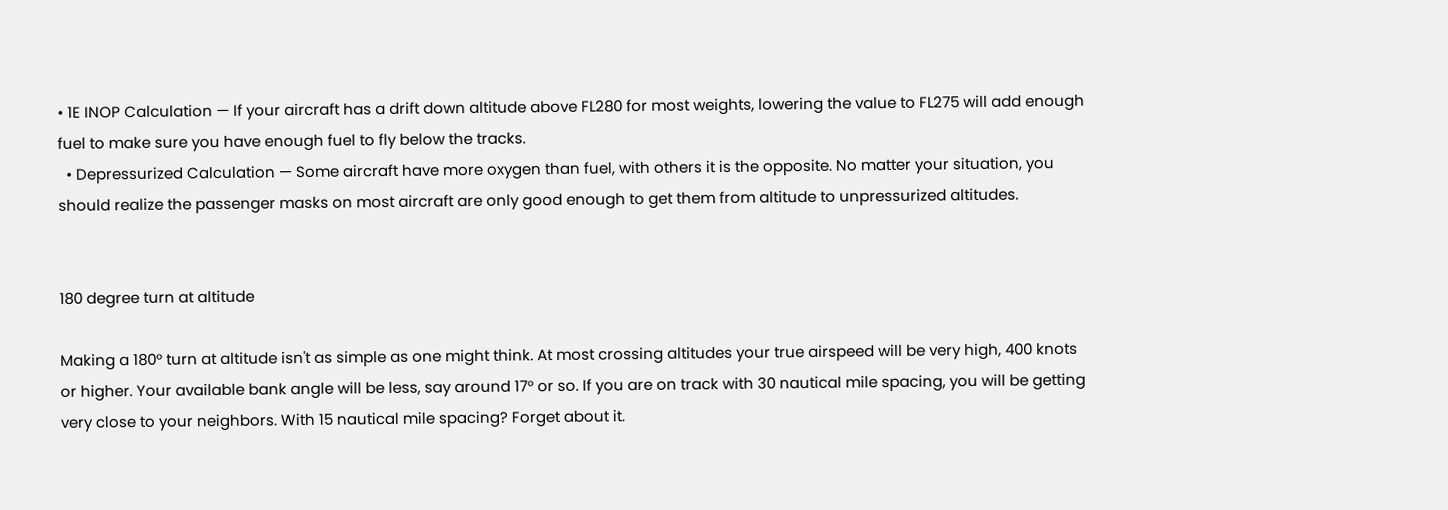• 1E INOP Calculation — If your aircraft has a drift down altitude above FL280 for most weights, lowering the value to FL275 will add enough fuel to make sure you have enough fuel to fly below the tracks.
  • Depressurized Calculation — Some aircraft have more oxygen than fuel, with others it is the opposite. No matter your situation, you should realize the passenger masks on most aircraft are only good enough to get them from altitude to unpressurized altitudes.


180 degree turn at altitude

Making a 180° turn at altitude isn't as simple as one might think. At most crossing altitudes your true airspeed will be very high, 400 knots or higher. Your available bank angle will be less, say around 17° or so. If you are on track with 30 nautical mile spacing, you will be getting very close to your neighbors. With 15 nautical mile spacing? Forget about it.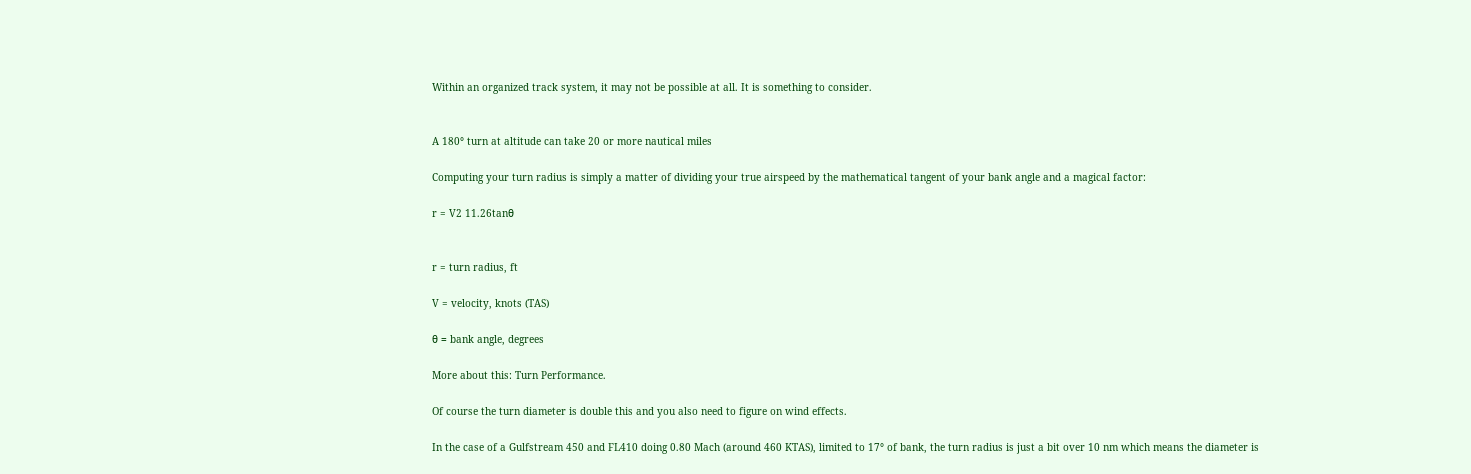Within an organized track system, it may not be possible at all. It is something to consider.


A 180° turn at altitude can take 20 or more nautical miles

Computing your turn radius is simply a matter of dividing your true airspeed by the mathematical tangent of your bank angle and a magical factor:

r = V2 11.26tanθ


r = turn radius, ft

V = velocity, knots (TAS)

θ = bank angle, degrees

More about this: Turn Performance.

Of course the turn diameter is double this and you also need to figure on wind effects.

In the case of a Gulfstream 450 and FL410 doing 0.80 Mach (around 460 KTAS), limited to 17° of bank, the turn radius is just a bit over 10 nm which means the diameter is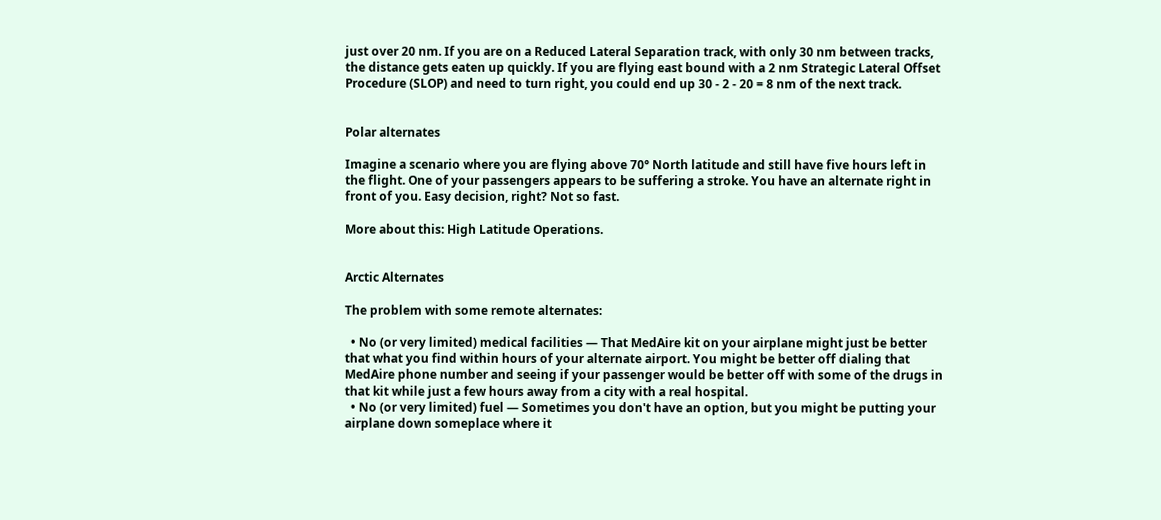just over 20 nm. If you are on a Reduced Lateral Separation track, with only 30 nm between tracks, the distance gets eaten up quickly. If you are flying east bound with a 2 nm Strategic Lateral Offset Procedure (SLOP) and need to turn right, you could end up 30 - 2 - 20 = 8 nm of the next track.


Polar alternates

Imagine a scenario where you are flying above 70° North latitude and still have five hours left in the flight. One of your passengers appears to be suffering a stroke. You have an alternate right in front of you. Easy decision, right? Not so fast.

More about this: High Latitude Operations.


Arctic Alternates

The problem with some remote alternates:

  • No (or very limited) medical facilities — That MedAire kit on your airplane might just be better that what you find within hours of your alternate airport. You might be better off dialing that MedAire phone number and seeing if your passenger would be better off with some of the drugs in that kit while just a few hours away from a city with a real hospital.
  • No (or very limited) fuel — Sometimes you don't have an option, but you might be putting your airplane down someplace where it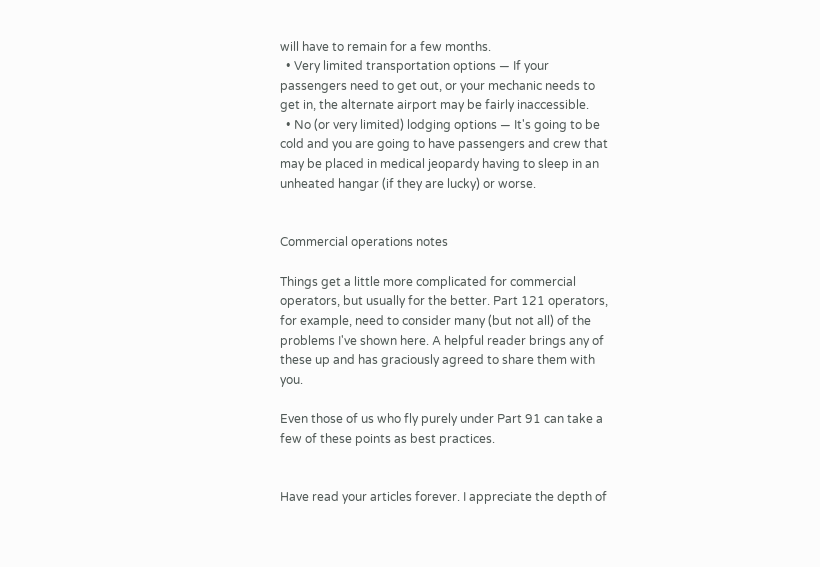will have to remain for a few months.
  • Very limited transportation options — If your passengers need to get out, or your mechanic needs to get in, the alternate airport may be fairly inaccessible.
  • No (or very limited) lodging options — It's going to be cold and you are going to have passengers and crew that may be placed in medical jeopardy having to sleep in an unheated hangar (if they are lucky) or worse.


Commercial operations notes

Things get a little more complicated for commercial operators, but usually for the better. Part 121 operators, for example, need to consider many (but not all) of the problems I've shown here. A helpful reader brings any of these up and has graciously agreed to share them with you.

Even those of us who fly purely under Part 91 can take a few of these points as best practices.


Have read your articles forever. I appreciate the depth of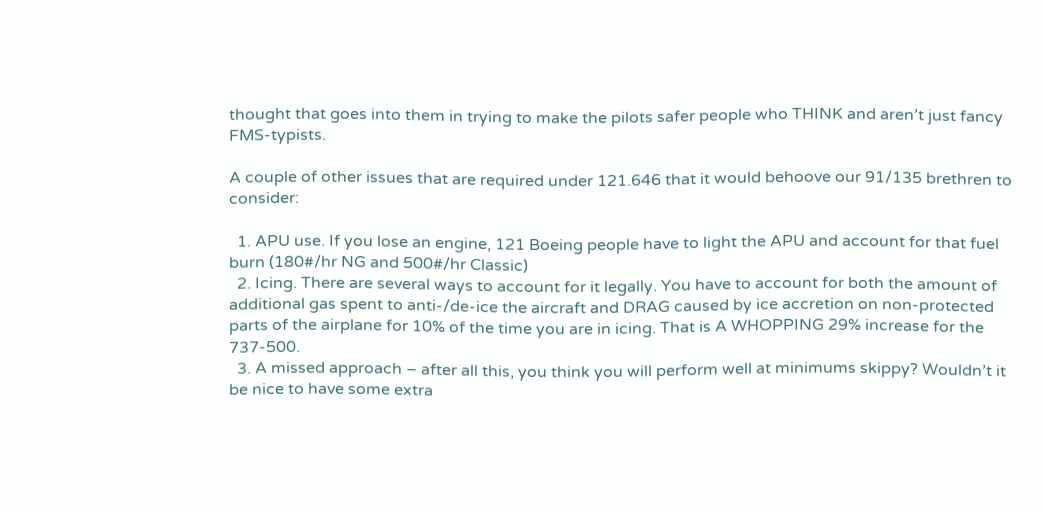thought that goes into them in trying to make the pilots safer people who THINK and aren’t just fancy FMS-typists.

A couple of other issues that are required under 121.646 that it would behoove our 91/135 brethren to consider:

  1. APU use. If you lose an engine, 121 Boeing people have to light the APU and account for that fuel burn (180#/hr NG and 500#/hr Classic)
  2. Icing. There are several ways to account for it legally. You have to account for both the amount of additional gas spent to anti-/de-ice the aircraft and DRAG caused by ice accretion on non-protected parts of the airplane for 10% of the time you are in icing. That is A WHOPPING 29% increase for the 737-500.
  3. A missed approach – after all this, you think you will perform well at minimums skippy? Wouldn’t it be nice to have some extra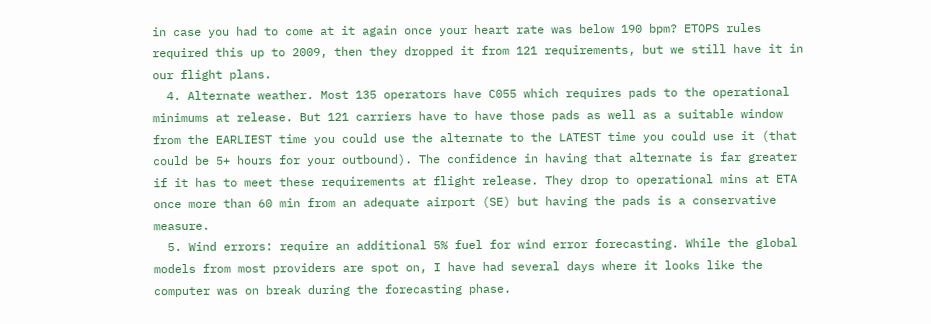in case you had to come at it again once your heart rate was below 190 bpm? ETOPS rules required this up to 2009, then they dropped it from 121 requirements, but we still have it in our flight plans.
  4. Alternate weather. Most 135 operators have C055 which requires pads to the operational minimums at release. But 121 carriers have to have those pads as well as a suitable window from the EARLIEST time you could use the alternate to the LATEST time you could use it (that could be 5+ hours for your outbound). The confidence in having that alternate is far greater if it has to meet these requirements at flight release. They drop to operational mins at ETA once more than 60 min from an adequate airport (SE) but having the pads is a conservative measure.
  5. Wind errors: require an additional 5% fuel for wind error forecasting. While the global models from most providers are spot on, I have had several days where it looks like the computer was on break during the forecasting phase.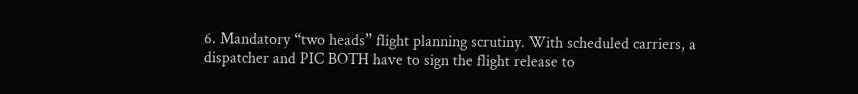6. Mandatory “two heads” flight planning scrutiny. With scheduled carriers, a dispatcher and PIC BOTH have to sign the flight release to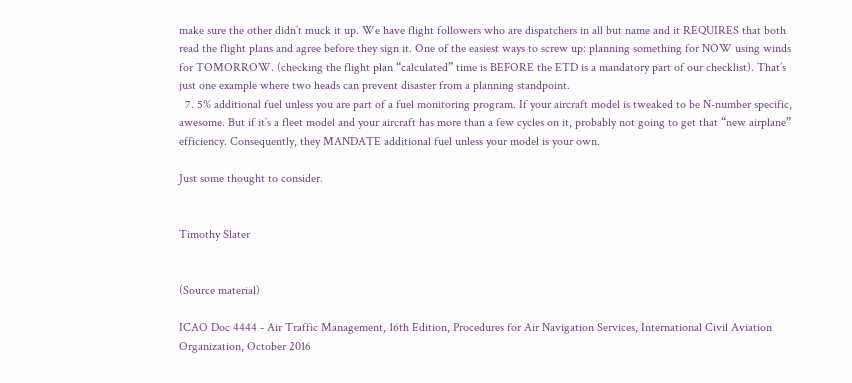make sure the other didn’t muck it up. We have flight followers who are dispatchers in all but name and it REQUIRES that both read the flight plans and agree before they sign it. One of the easiest ways to screw up: planning something for NOW using winds for TOMORROW. (checking the flight plan “calculated” time is BEFORE the ETD is a mandatory part of our checklist). That’s just one example where two heads can prevent disaster from a planning standpoint.
  7. 5% additional fuel unless you are part of a fuel monitoring program. If your aircraft model is tweaked to be N-number specific, awesome. But if it’s a fleet model and your aircraft has more than a few cycles on it, probably not going to get that “new airplane” efficiency. Consequently, they MANDATE additional fuel unless your model is your own.

Just some thought to consider.


Timothy Slater


(Source material)

ICAO Doc 4444 - Air Traffic Management, 16th Edition, Procedures for Air Navigation Services, International Civil Aviation Organization, October 2016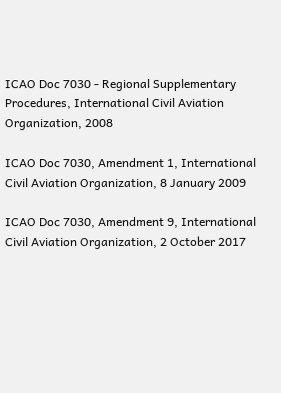ICAO Doc 7030 - Regional Supplementary Procedures, International Civil Aviation Organization, 2008

ICAO Doc 7030, Amendment 1, International Civil Aviation Organization, 8 January 2009

ICAO Doc 7030, Amendment 9, International Civil Aviation Organization, 2 October 2017